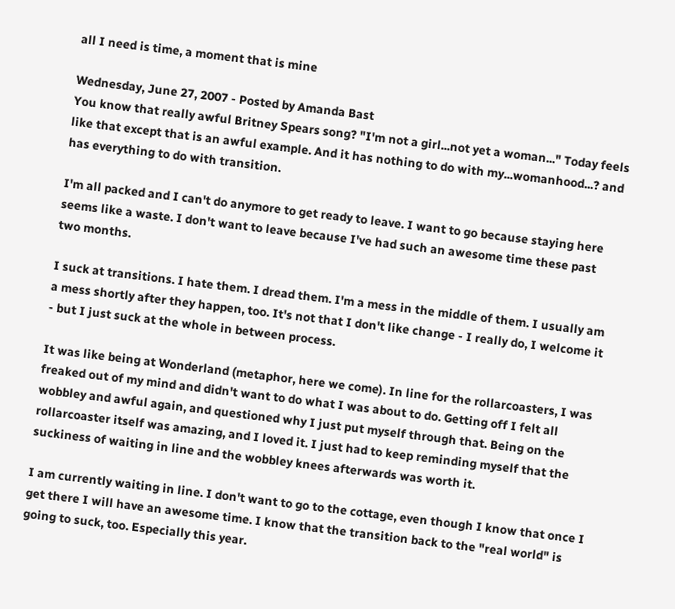all I need is time, a moment that is mine

Wednesday, June 27, 2007 - Posted by Amanda Bast
You know that really awful Britney Spears song? "I'm not a girl...not yet a woman..." Today feels like that except that is an awful example. And it has nothing to do with my...womanhood...? and has everything to do with transition.

I'm all packed and I can't do anymore to get ready to leave. I want to go because staying here seems like a waste. I don't want to leave because I've had such an awesome time these past two months.

I suck at transitions. I hate them. I dread them. I'm a mess in the middle of them. I usually am a mess shortly after they happen, too. It's not that I don't like change - I really do, I welcome it - but I just suck at the whole in between process.

It was like being at Wonderland (metaphor, here we come). In line for the rollarcoasters, I was freaked out of my mind and didn't want to do what I was about to do. Getting off I felt all wobbley and awful again, and questioned why I just put myself through that. Being on the rollarcoaster itself was amazing, and I loved it. I just had to keep reminding myself that the suckiness of waiting in line and the wobbley knees afterwards was worth it.

I am currently waiting in line. I don't want to go to the cottage, even though I know that once I get there I will have an awesome time. I know that the transition back to the "real world" is going to suck, too. Especially this year.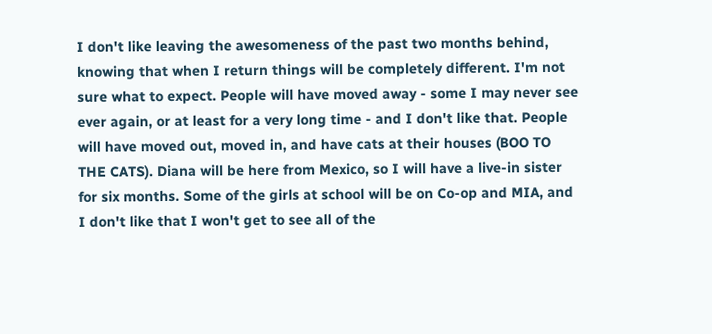I don't like leaving the awesomeness of the past two months behind, knowing that when I return things will be completely different. I'm not sure what to expect. People will have moved away - some I may never see ever again, or at least for a very long time - and I don't like that. People will have moved out, moved in, and have cats at their houses (BOO TO THE CATS). Diana will be here from Mexico, so I will have a live-in sister for six months. Some of the girls at school will be on Co-op and MIA, and I don't like that I won't get to see all of the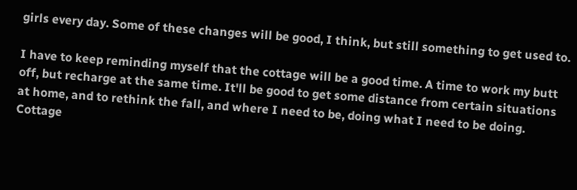girls every day. Some of these changes will be good, I think, but still something to get used to.

I have to keep reminding myself that the cottage will be a good time. A time to work my butt off, but recharge at the same time. It'll be good to get some distance from certain situations at home, and to rethink the fall, and where I need to be, doing what I need to be doing. Cottage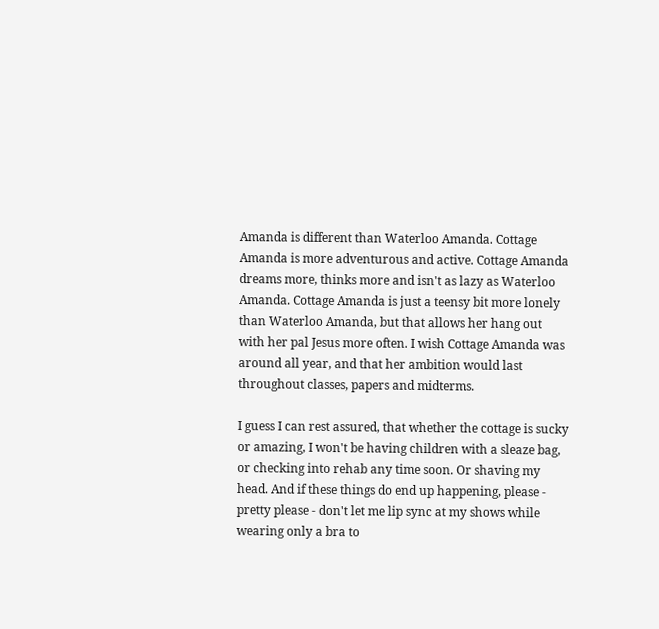Amanda is different than Waterloo Amanda. Cottage Amanda is more adventurous and active. Cottage Amanda dreams more, thinks more and isn't as lazy as Waterloo Amanda. Cottage Amanda is just a teensy bit more lonely than Waterloo Amanda, but that allows her hang out with her pal Jesus more often. I wish Cottage Amanda was around all year, and that her ambition would last throughout classes, papers and midterms.

I guess I can rest assured, that whether the cottage is sucky or amazing, I won't be having children with a sleaze bag, or checking into rehab any time soon. Or shaving my head. And if these things do end up happening, please - pretty please - don't let me lip sync at my shows while wearing only a bra to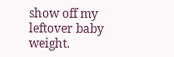show off my leftover baby weight.